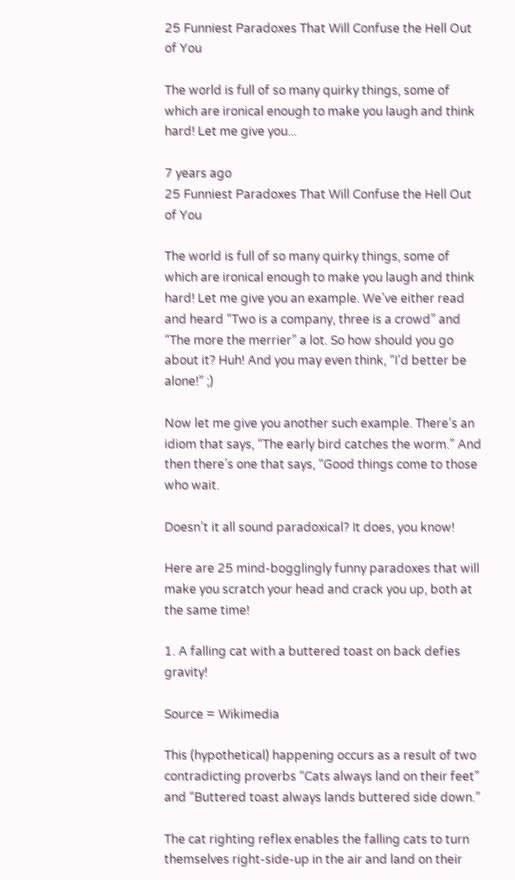25 Funniest Paradoxes That Will Confuse the Hell Out of You

The world is full of so many quirky things, some of which are ironical enough to make you laugh and think hard! Let me give you...

7 years ago
25 Funniest Paradoxes That Will Confuse the Hell Out of You

The world is full of so many quirky things, some of which are ironical enough to make you laugh and think hard! Let me give you an example. We’ve either read and heard “Two is a company, three is a crowd” and “The more the merrier” a lot. So how should you go about it? Huh! And you may even think, “I’d better be alone!” ;)

Now let me give you another such example. There’s an idiom that says, “The early bird catches the worm.” And then there’s one that says, “Good things come to those who wait.

Doesn’t it all sound paradoxical? It does, you know!

Here are 25 mind-bogglingly funny paradoxes that will make you scratch your head and crack you up, both at the same time!

1. A falling cat with a buttered toast on back defies gravity!

Source = Wikimedia

This (hypothetical) happening occurs as a result of two contradicting proverbs “Cats always land on their feet” and “Buttered toast always lands buttered side down.”

The cat righting reflex enables the falling cats to turn themselves right-side-up in the air and land on their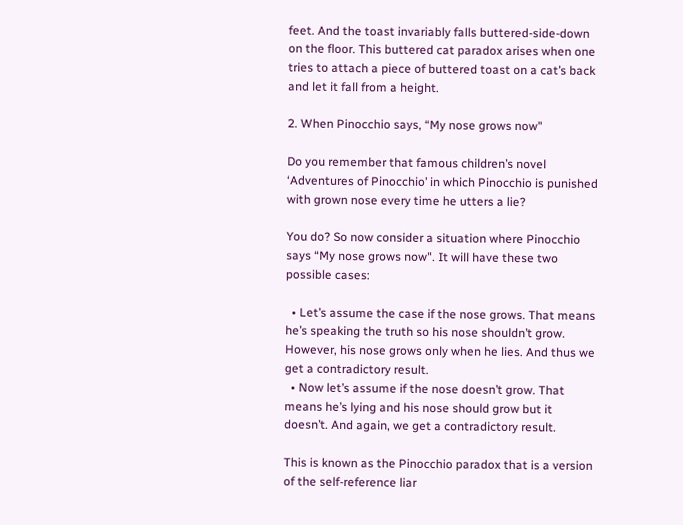feet. And the toast invariably falls buttered-side-down on the floor. This buttered cat paradox arises when one tries to attach a piece of buttered toast on a cat’s back and let it fall from a height.

2. When Pinocchio says, “My nose grows now"

Do you remember that famous children’s novel ‘Adventures of Pinocchio’ in which Pinocchio is punished with grown nose every time he utters a lie?

You do? So now consider a situation where Pinocchio says “My nose grows now". It will have these two possible cases:

  • Let’s assume the case if the nose grows. That means he’s speaking the truth so his nose shouldn’t grow. However, his nose grows only when he lies. And thus we get a contradictory result.
  • Now let’s assume if the nose doesn’t grow. That means he’s lying and his nose should grow but it doesn’t. And again, we get a contradictory result.

This is known as the Pinocchio paradox that is a version of the self-reference liar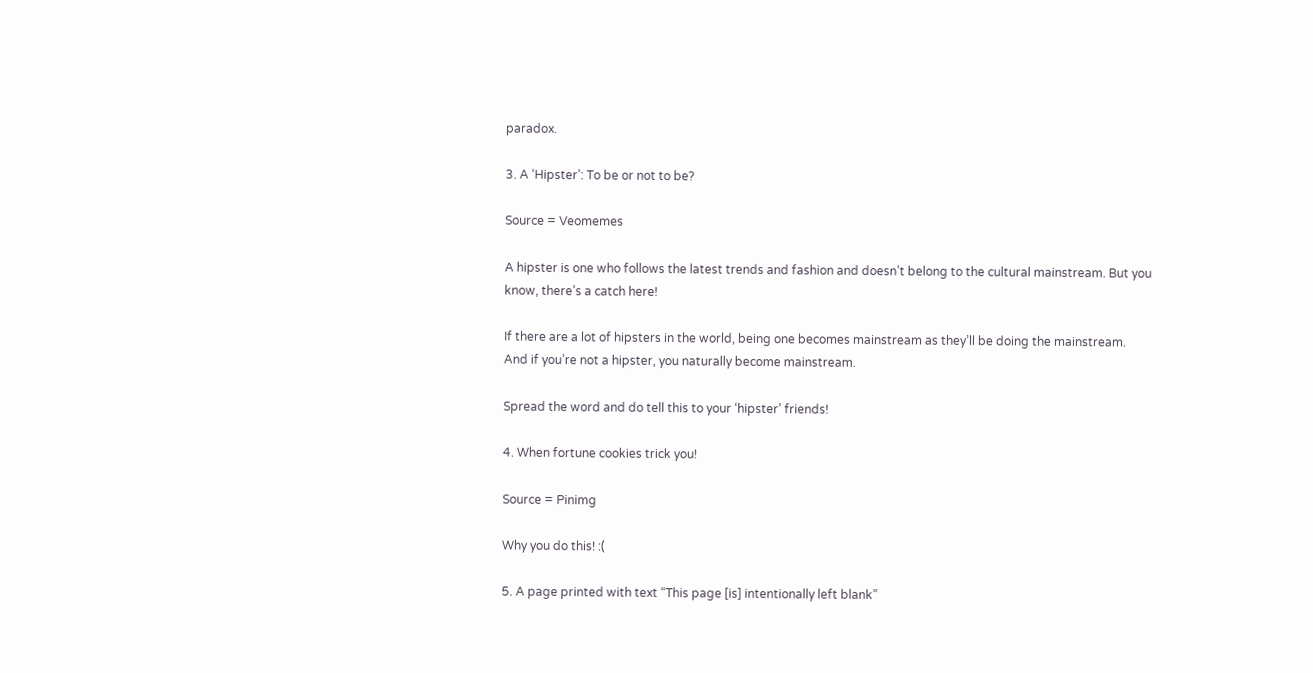paradox.

3. A ‘Hipster’: To be or not to be?

Source = Veomemes

A hipster is one who follows the latest trends and fashion and doesn’t belong to the cultural mainstream. But you know, there’s a catch here!

If there are a lot of hipsters in the world, being one becomes mainstream as they’ll be doing the mainstream. And if you’re not a hipster, you naturally become mainstream.

Spread the word and do tell this to your ‘hipster’ friends!

4. When fortune cookies trick you!

Source = Pinimg

Why you do this! :(

5. A page printed with text “This page [is] intentionally left blank”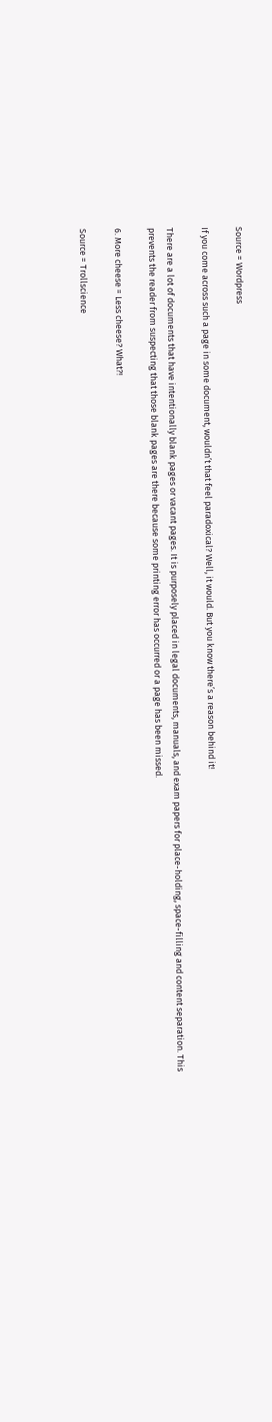Source = Wordpress

If you come across such a page in some document, wouldn’t that feel paradoxical? Well, it would. But you know there’s a reason behind it!

There are a lot of documents that have intentionally blank pages or vacant pages. It is purposely placed in legal documents, manuals, and exam papers for place-holding, space-filling and content separation. This prevents the reader from suspecting that those blank pages are there because some printing error has occurred or a page has been missed.

6. More cheese = Less cheese? What?!

Source = Trollscience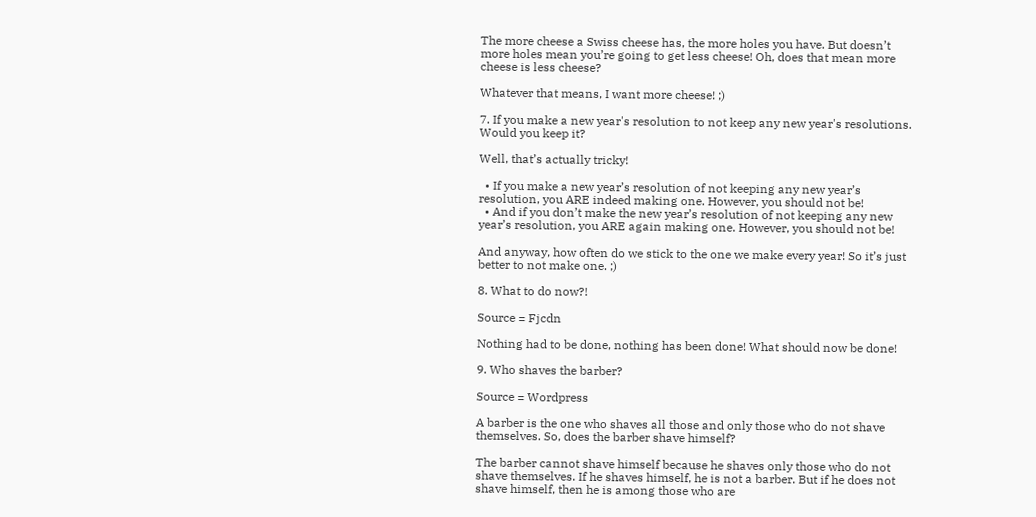The more cheese a Swiss cheese has, the more holes you have. But doesn’t more holes mean you’re going to get less cheese! Oh, does that mean more cheese is less cheese?

Whatever that means, I want more cheese! ;)

7. If you make a new year's resolution to not keep any new year's resolutions. Would you keep it?

Well, that’s actually tricky!

  • If you make a new year’s resolution of not keeping any new year’s resolution, you ARE indeed making one. However, you should not be!
  • And if you don’t make the new year’s resolution of not keeping any new year’s resolution, you ARE again making one. However, you should not be!

And anyway, how often do we stick to the one we make every year! So it’s just better to not make one. ;)

8. What to do now?!

Source = Fjcdn

Nothing had to be done, nothing has been done! What should now be done!

9. Who shaves the barber?

Source = Wordpress

A barber is the one who shaves all those and only those who do not shave themselves. So, does the barber shave himself?

The barber cannot shave himself because he shaves only those who do not shave themselves. If he shaves himself, he is not a barber. But if he does not shave himself, then he is among those who are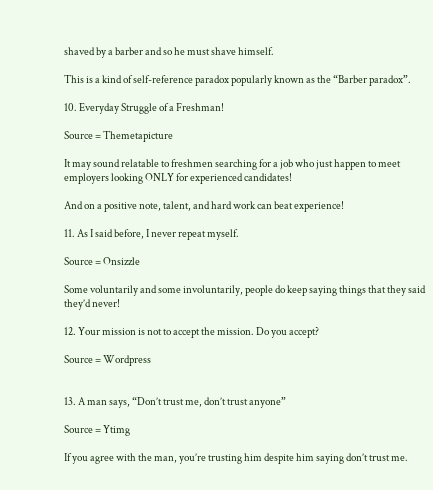shaved by a barber and so he must shave himself.

This is a kind of self-reference paradox popularly known as the “Barber paradox”.

10. Everyday Struggle of a Freshman!

Source = Themetapicture

It may sound relatable to freshmen searching for a job who just happen to meet employers looking ONLY for experienced candidates!

And on a positive note, talent, and hard work can beat experience!

11. As I said before, I never repeat myself.

Source = Onsizzle

Some voluntarily and some involuntarily, people do keep saying things that they said they’d never!

12. Your mission is not to accept the mission. Do you accept?

Source = Wordpress


13. A man says, “Don’t trust me, don’t trust anyone”

Source = Ytimg

If you agree with the man, you’re trusting him despite him saying don’t trust me.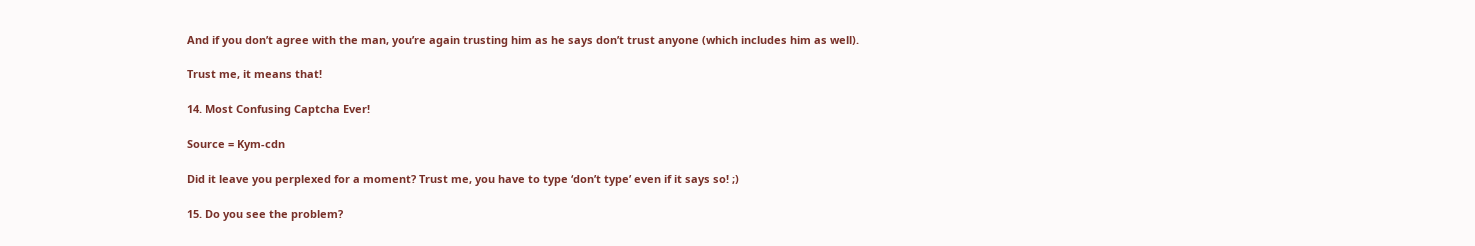And if you don’t agree with the man, you’re again trusting him as he says don’t trust anyone (which includes him as well).

Trust me, it means that!

14. Most Confusing Captcha Ever!

Source = Kym-cdn

Did it leave you perplexed for a moment? Trust me, you have to type ‘don’t type’ even if it says so! ;)

15. Do you see the problem?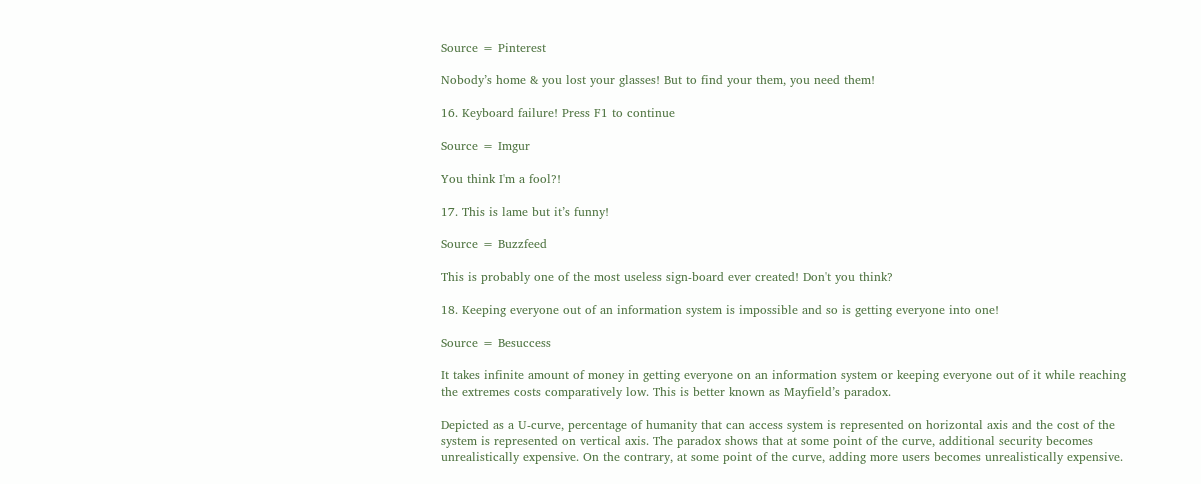Source = Pinterest

Nobody’s home & you lost your glasses! But to find your them, you need them!

16. Keyboard failure! Press F1 to continue

Source = Imgur

You think I'm a fool?!

17. This is lame but it’s funny!

Source = Buzzfeed

This is probably one of the most useless sign-board ever created! Don't you think?

18. Keeping everyone out of an information system is impossible and so is getting everyone into one!

Source = Besuccess

It takes infinite amount of money in getting everyone on an information system or keeping everyone out of it while reaching the extremes costs comparatively low. This is better known as Mayfield’s paradox.

Depicted as a U-curve, percentage of humanity that can access system is represented on horizontal axis and the cost of the system is represented on vertical axis. The paradox shows that at some point of the curve, additional security becomes unrealistically expensive. On the contrary, at some point of the curve, adding more users becomes unrealistically expensive.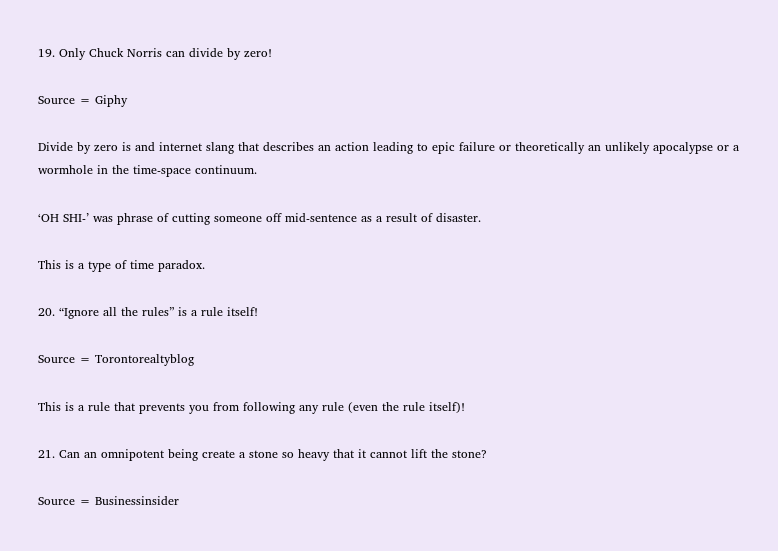19. Only Chuck Norris can divide by zero!

Source = Giphy

Divide by zero is and internet slang that describes an action leading to epic failure or theoretically an unlikely apocalypse or a wormhole in the time-space continuum.

‘OH SHI-’ was phrase of cutting someone off mid-sentence as a result of disaster.

This is a type of time paradox.

20. “Ignore all the rules” is a rule itself!

Source = Torontorealtyblog

This is a rule that prevents you from following any rule (even the rule itself)!

21. Can an omnipotent being create a stone so heavy that it cannot lift the stone?

Source = Businessinsider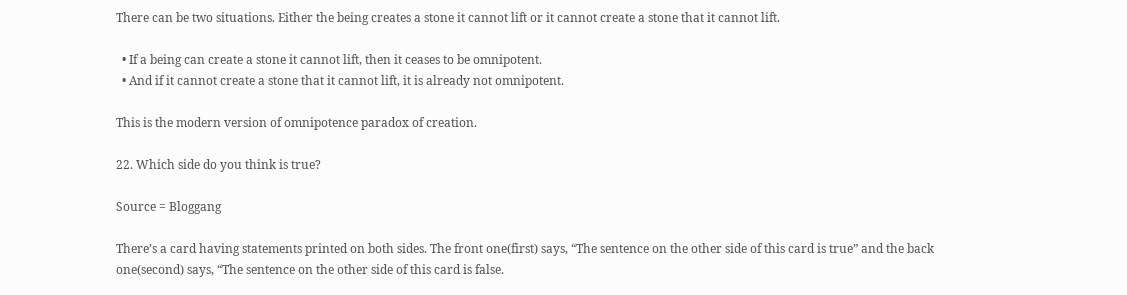There can be two situations. Either the being creates a stone it cannot lift or it cannot create a stone that it cannot lift.

  • If a being can create a stone it cannot lift, then it ceases to be omnipotent.
  • And if it cannot create a stone that it cannot lift, it is already not omnipotent.

This is the modern version of omnipotence paradox of creation.

22. Which side do you think is true?

Source = Bloggang

There’s a card having statements printed on both sides. The front one(first) says, “The sentence on the other side of this card is true” and the back one(second) says, “The sentence on the other side of this card is false.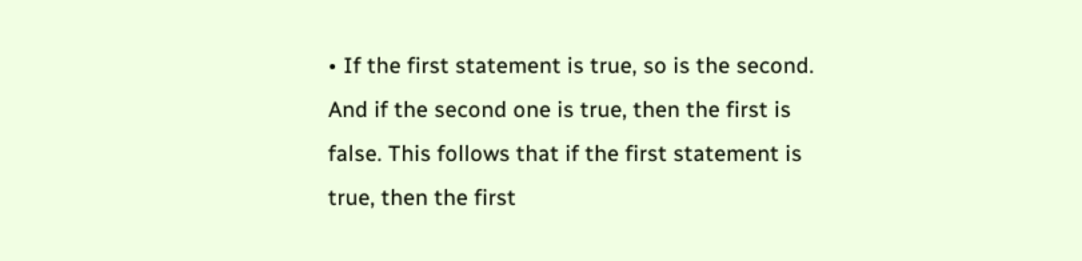• If the first statement is true, so is the second. And if the second one is true, then the first is false. This follows that if the first statement is true, then the first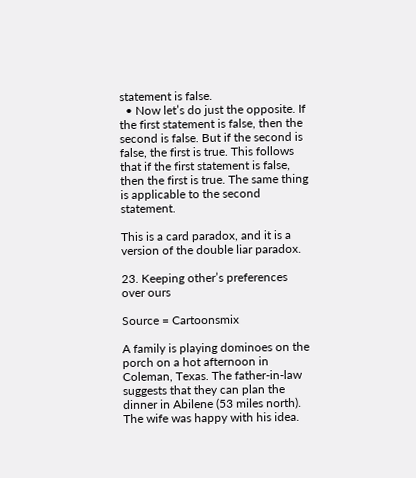statement is false.
  • Now let’s do just the opposite. If the first statement is false, then the second is false. But if the second is false, the first is true. This follows that if the first statement is false, then the first is true. The same thing is applicable to the second statement.

This is a card paradox, and it is a version of the double liar paradox.

23. Keeping other’s preferences over ours

Source = Cartoonsmix

A family is playing dominoes on the porch on a hot afternoon in Coleman, Texas. The father-in-law suggests that they can plan the dinner in Abilene (53 miles north). The wife was happy with his idea.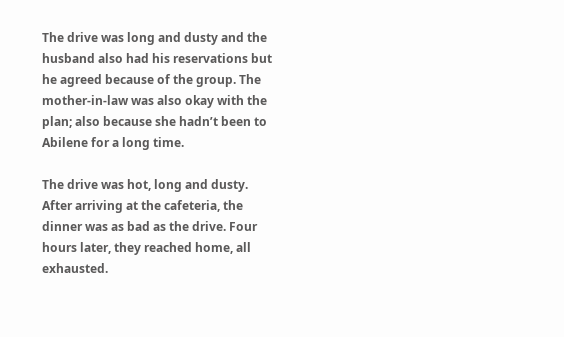The drive was long and dusty and the husband also had his reservations but he agreed because of the group. The mother-in-law was also okay with the plan; also because she hadn’t been to Abilene for a long time.

The drive was hot, long and dusty. After arriving at the cafeteria, the dinner was as bad as the drive. Four hours later, they reached home, all exhausted.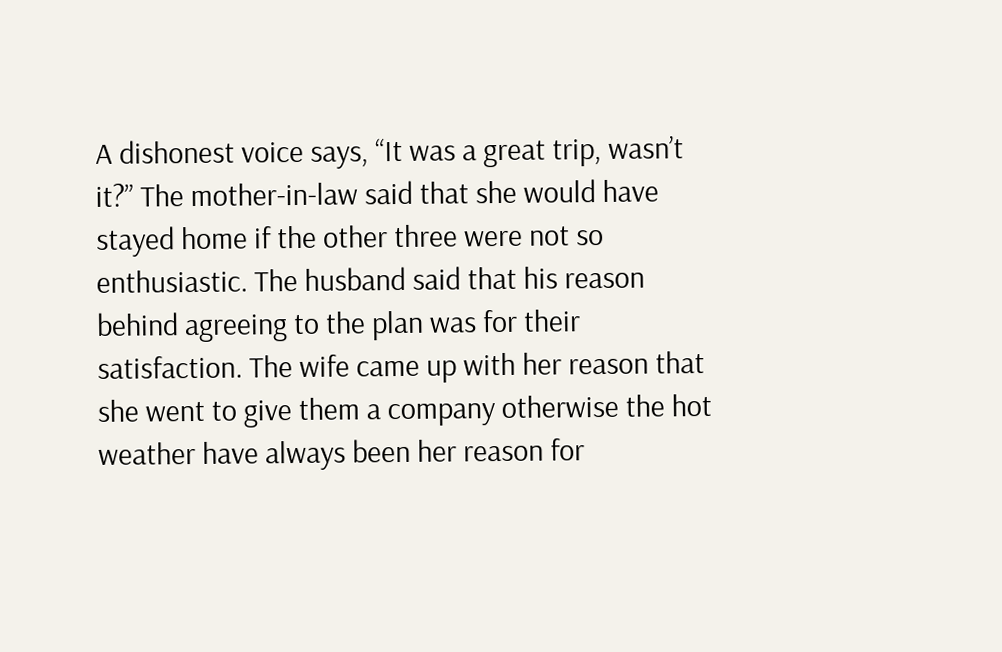A dishonest voice says, “It was a great trip, wasn’t it?” The mother-in-law said that she would have stayed home if the other three were not so enthusiastic. The husband said that his reason behind agreeing to the plan was for their satisfaction. The wife came up with her reason that she went to give them a company otherwise the hot weather have always been her reason for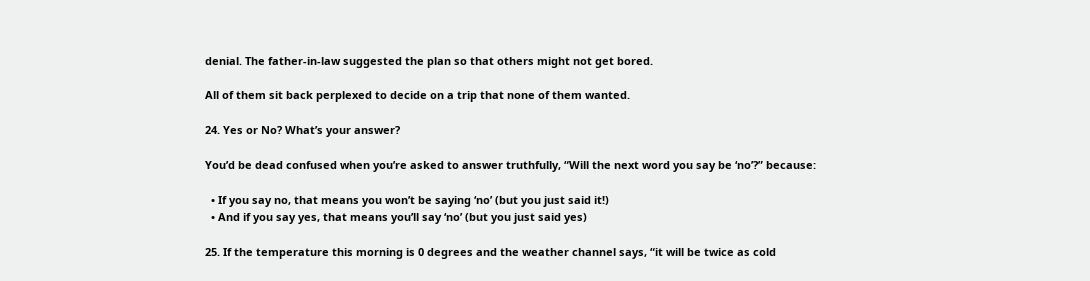denial. The father-in-law suggested the plan so that others might not get bored.

All of them sit back perplexed to decide on a trip that none of them wanted.

24. Yes or No? What’s your answer?

You’d be dead confused when you’re asked to answer truthfully, “Will the next word you say be ‘no’?” because:

  • If you say no, that means you won’t be saying ‘no’ (but you just said it!)
  • And if you say yes, that means you’ll say ‘no’ (but you just said yes)

25. If the temperature this morning is 0 degrees and the weather channel says, “it will be twice as cold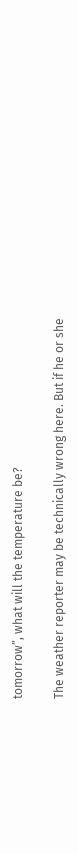tomorrow”, what will the temperature be?

The weather reporter may be technically wrong here. But if he or she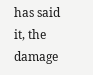has said it, the damage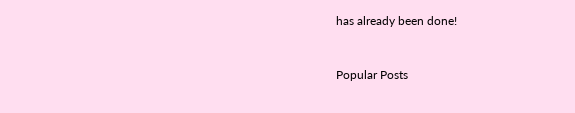has already been done!


Popular Posts